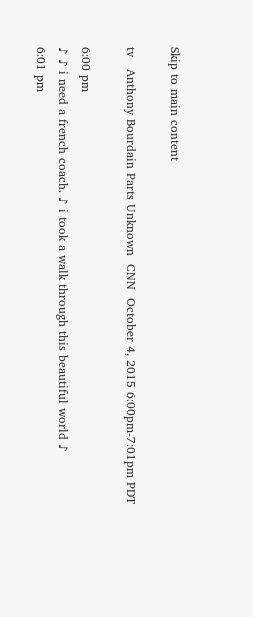Skip to main content

tv   Anthony Bourdain Parts Unknown  CNN  October 4, 2015 6:00pm-7:01pm PDT

6:00 pm
♪ ♪ i need a french coach. ♪ i took a walk through this beautiful world ♪
6:01 pm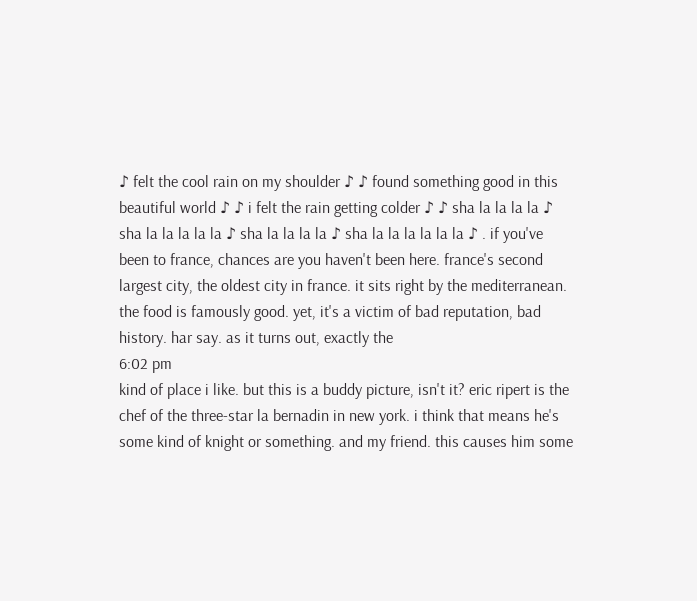♪ felt the cool rain on my shoulder ♪ ♪ found something good in this beautiful world ♪ ♪ i felt the rain getting colder ♪ ♪ sha la la la la ♪ sha la la la la la ♪ sha la la la la ♪ sha la la la la la la ♪ . if you've been to france, chances are you haven't been here. france's second largest city, the oldest city in france. it sits right by the mediterranean. the food is famously good. yet, it's a victim of bad reputation, bad history. har say. as it turns out, exactly the
6:02 pm
kind of place i like. but this is a buddy picture, isn't it? eric ripert is the chef of the three-star la bernadin in new york. i think that means he's some kind of knight or something. and my friend. this causes him some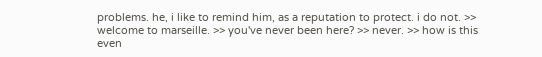problems. he, i like to remind him, as a reputation to protect. i do not. >> welcome to marseille. >> you've never been here? >> never. >> how is this even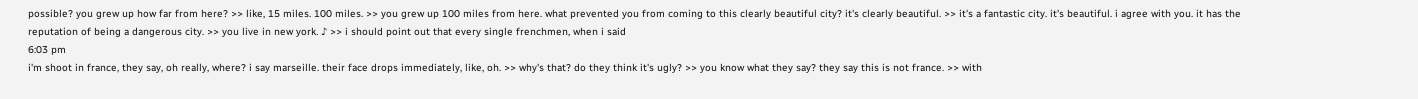possible? you grew up how far from here? >> like, 15 miles. 100 miles. >> you grew up 100 miles from here. what prevented you from coming to this clearly beautiful city? it's clearly beautiful. >> it's a fantastic city. it's beautiful. i agree with you. it has the reputation of being a dangerous city. >> you live in new york. ♪ >> i should point out that every single frenchmen, when i said
6:03 pm
i'm shoot in france, they say, oh really, where? i say marseille. their face drops immediately, like, oh. >> why's that? do they think it's ugly? >> you know what they say? they say this is not france. >> with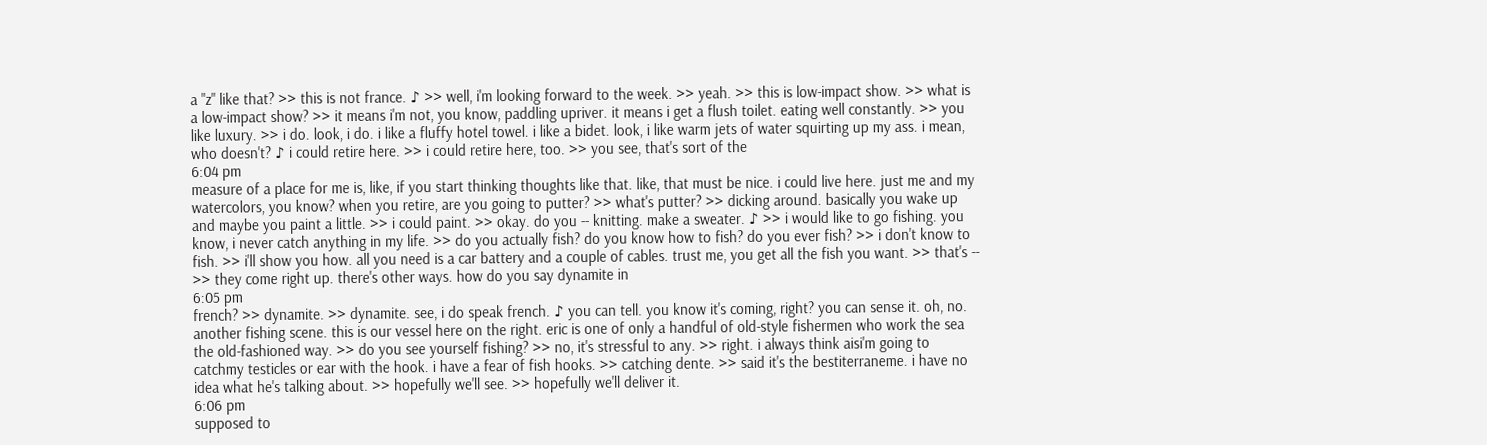a "z" like that? >> this is not france. ♪ >> well, i'm looking forward to the week. >> yeah. >> this is low-impact show. >> what is a low-impact show? >> it means i'm not, you know, paddling upriver. it means i get a flush toilet. eating well constantly. >> you like luxury. >> i do. look, i do. i like a fluffy hotel towel. i like a bidet. look, i like warm jets of water squirting up my ass. i mean, who doesn't? ♪ i could retire here. >> i could retire here, too. >> you see, that's sort of the
6:04 pm
measure of a place for me is, like, if you start thinking thoughts like that. like, that must be nice. i could live here. just me and my watercolors, you know? when you retire, are you going to putter? >> what's putter? >> dicking around. basically you wake up and maybe you paint a little. >> i could paint. >> okay. do you -- knitting. make a sweater. ♪ >> i would like to go fishing. you know, i never catch anything in my life. >> do you actually fish? do you know how to fish? do you ever fish? >> i don't know to fish. >> i'll show you how. all you need is a car battery and a couple of cables. trust me, you get all the fish you want. >> that's -- >> they come right up. there's other ways. how do you say dynamite in
6:05 pm
french? >> dynamite. >> dynamite. see, i do speak french. ♪ you can tell. you know it's coming, right? you can sense it. oh, no. another fishing scene. this is our vessel here on the right. eric is one of only a handful of old-style fishermen who work the sea the old-fashioned way. >> do you see yourself fishing? >> no, it's stressful to any. >> right. i always think aisi'm going to catchmy testicles or ear with the hook. i have a fear of fish hooks. >> catching dente. >> said it's the bestiterraneme. i have no idea what he's talking about. >> hopefully we'll see. >> hopefully we'll deliver it.
6:06 pm
supposed to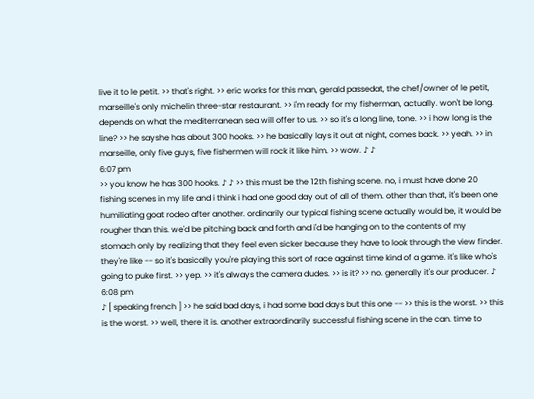live it to le petit. >> that's right. >> eric works for this man, gerald passedat, the chef/owner of le petit, marseille's only michelin three-star restaurant. >> i'm ready for my fisherman, actually. won't be long. depends on what the mediterranean sea will offer to us. >> so it's a long line, tone. >> i how long is the line? >> he sayshe has about 300 hooks. >> he basically lays it out at night, comes back. >> yeah. >> in marseille, only five guys, five fishermen will rock it like him. >> wow. ♪ ♪
6:07 pm
>> you know he has 300 hooks. ♪ ♪ >> this must be the 12th fishing scene. no, i must have done 20 fishing scenes in my life and i think i had one good day out of all of them. other than that, it's been one humiliating goat rodeo after another. ordinarily our typical fishing scene actually would be, it would be rougher than this. we'd be pitching back and forth and i'd be hanging on to the contents of my stomach only by realizing that they feel even sicker because they have to look through the view finder. they're like -- so it's basically you're playing this sort of race against time kind of a game. it's like who's going to puke first. >> yep. >> it's always the camera dudes. >> is it? >> no. generally it's our producer. ♪
6:08 pm
♪ [ speaking french ] >> he said bad days, i had some bad days but this one -- >> this is the worst. >> this is the worst. >> well, there it is. another extraordinarily successful fishing scene in the can. time to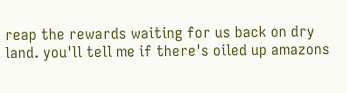reap the rewards waiting for us back on dry land. you'll tell me if there's oiled up amazons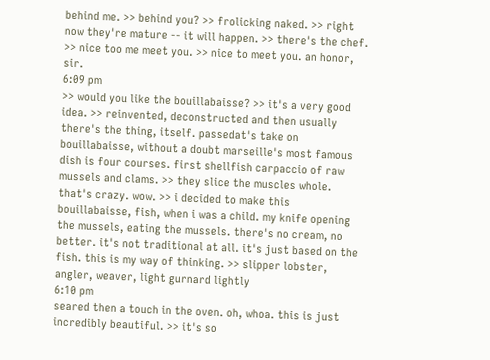behind me. >> behind you? >> frolicking naked. >> right now they're mature -- it will happen. >> there's the chef. >> nice too me meet you. >> nice to meet you. an honor, sir.
6:09 pm
>> would you like the bouillabaisse? >> it's a very good idea. >> reinvented, deconstructed and then usually there's the thing, itself. passedat's take on bouillabaisse, without a doubt marseille's most famous dish is four courses. first shellfish carpaccio of raw mussels and clams. >> they slice the muscles whole. that's crazy. wow. >> i decided to make this bouillabaisse, fish, when i was a child. my knife opening the mussels, eating the mussels. there's no cream, no better. it's not traditional at all. it's just based on the fish. this is my way of thinking. >> slipper lobster, angler, weaver, light gurnard lightly
6:10 pm
seared then a touch in the oven. oh, whoa. this is just incredibly beautiful. >> it's so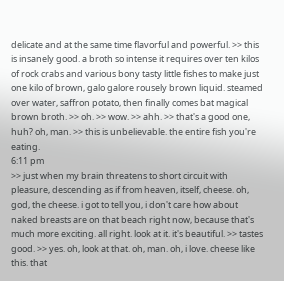delicate and at the same time flavorful and powerful. >> this is insanely good. a broth so intense it requires over ten kilos of rock crabs and various bony tasty little fishes to make just one kilo of brown, galo galore rousely brown liquid. steamed over water, saffron potato, then finally comes bat magical brown broth. >> oh. >> wow. >> ahh. >> that's a good one, huh? oh, man. >> this is unbelievable. the entire fish you're eating.
6:11 pm
>> just when my brain threatens to short circuit with pleasure, descending as if from heaven, itself, cheese. oh, god, the cheese. i got to tell you, i don't care how about naked breasts are on that beach right now, because that's much more exciting. all right. look at it. it's beautiful. >> tastes good. >> yes. oh, look at that. oh, man. oh, i love. cheese like this. that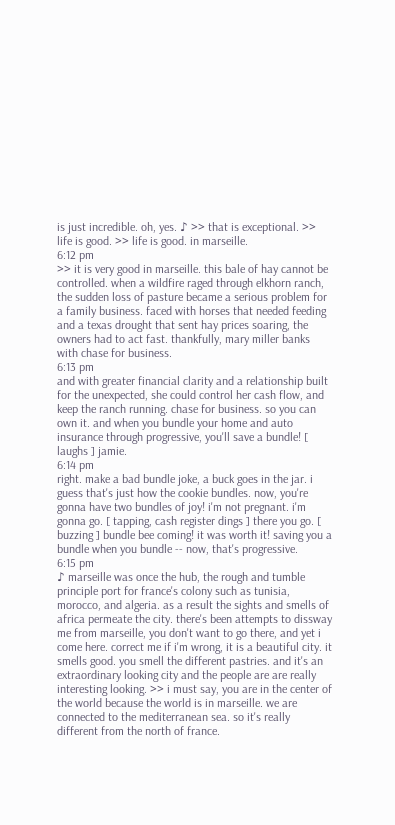is just incredible. oh, yes. ♪ >> that is exceptional. >> life is good. >> life is good. in marseille.
6:12 pm
>> it is very good in marseille. this bale of hay cannot be controlled. when a wildfire raged through elkhorn ranch, the sudden loss of pasture became a serious problem for a family business. faced with horses that needed feeding and a texas drought that sent hay prices soaring, the owners had to act fast. thankfully, mary miller banks with chase for business.
6:13 pm
and with greater financial clarity and a relationship built for the unexpected, she could control her cash flow, and keep the ranch running. chase for business. so you can own it. and when you bundle your home and auto insurance through progressive, you'll save a bundle! [ laughs ] jamie.
6:14 pm
right. make a bad bundle joke, a buck goes in the jar. i guess that's just how the cookie bundles. now, you're gonna have two bundles of joy! i'm not pregnant. i'm gonna go. [ tapping, cash register dings ] there you go. [ buzzing ] bundle bee coming! it was worth it! saving you a bundle when you bundle -- now, that's progressive.
6:15 pm
♪ marseille was once the hub, the rough and tumble principle port for france's colony such as tunisia, morocco, and algeria. as a result the sights and smells of africa permeate the city. there's been attempts to dissway me from marseille, you don't want to go there, and yet i come here. correct me if i'm wrong, it is a beautiful city. it smells good. you smell the different pastries. and it's an extraordinary looking city and the people are are really interesting looking. >> i must say, you are in the center of the world because the world is in marseille. we are connected to the mediterranean sea. so it's really different from the north of france.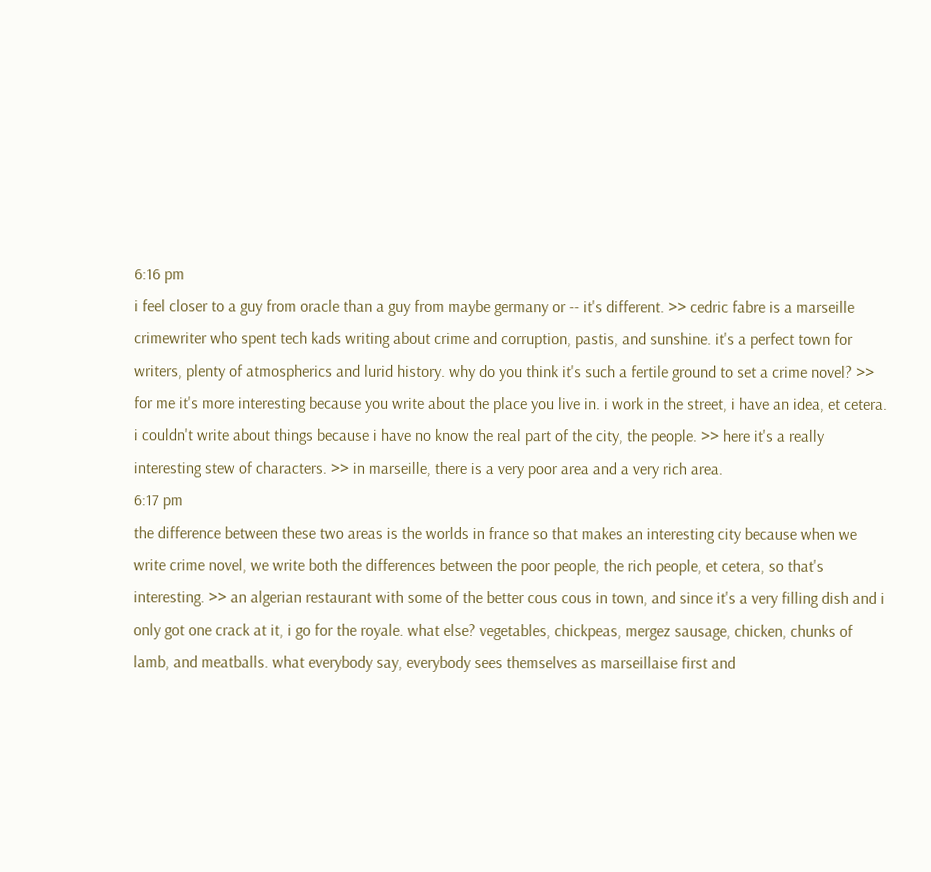6:16 pm
i feel closer to a guy from oracle than a guy from maybe germany or -- it's different. >> cedric fabre is a marseille crimewriter who spent tech kads writing about crime and corruption, pastis, and sunshine. it's a perfect town for writers, plenty of atmospherics and lurid history. why do you think it's such a fertile ground to set a crime novel? >> for me it's more interesting because you write about the place you live in. i work in the street, i have an idea, et cetera. i couldn't write about things because i have no know the real part of the city, the people. >> here it's a really interesting stew of characters. >> in marseille, there is a very poor area and a very rich area.
6:17 pm
the difference between these two areas is the worlds in france so that makes an interesting city because when we write crime novel, we write both the differences between the poor people, the rich people, et cetera, so that's interesting. >> an algerian restaurant with some of the better cous cous in town, and since it's a very filling dish and i only got one crack at it, i go for the royale. what else? vegetables, chickpeas, mergez sausage, chicken, chunks of lamb, and meatballs. what everybody say, everybody sees themselves as marseillaise first and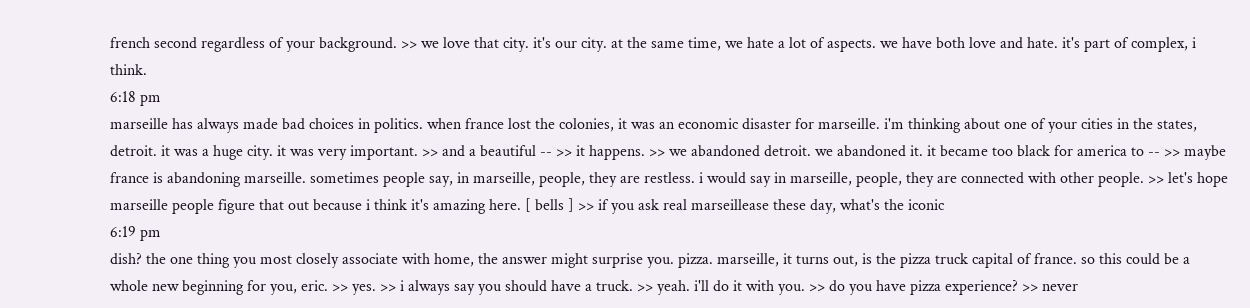french second regardless of your background. >> we love that city. it's our city. at the same time, we hate a lot of aspects. we have both love and hate. it's part of complex, i think.
6:18 pm
marseille has always made bad choices in politics. when france lost the colonies, it was an economic disaster for marseille. i'm thinking about one of your cities in the states, detroit. it was a huge city. it was very important. >> and a beautiful -- >> it happens. >> we abandoned detroit. we abandoned it. it became too black for america to -- >> maybe france is abandoning marseille. sometimes people say, in marseille, people, they are restless. i would say in marseille, people, they are connected with other people. >> let's hope marseille people figure that out because i think it's amazing here. [ bells ] >> if you ask real marseillease these day, what's the iconic
6:19 pm
dish? the one thing you most closely associate with home, the answer might surprise you. pizza. marseille, it turns out, is the pizza truck capital of france. so this could be a whole new beginning for you, eric. >> yes. >> i always say you should have a truck. >> yeah. i'll do it with you. >> do you have pizza experience? >> never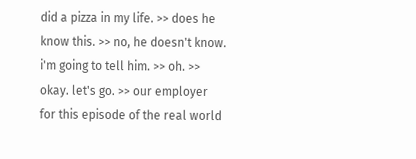did a pizza in my life. >> does he know this. >> no, he doesn't know. i'm going to tell him. >> oh. >> okay. let's go. >> our employer for this episode of the real world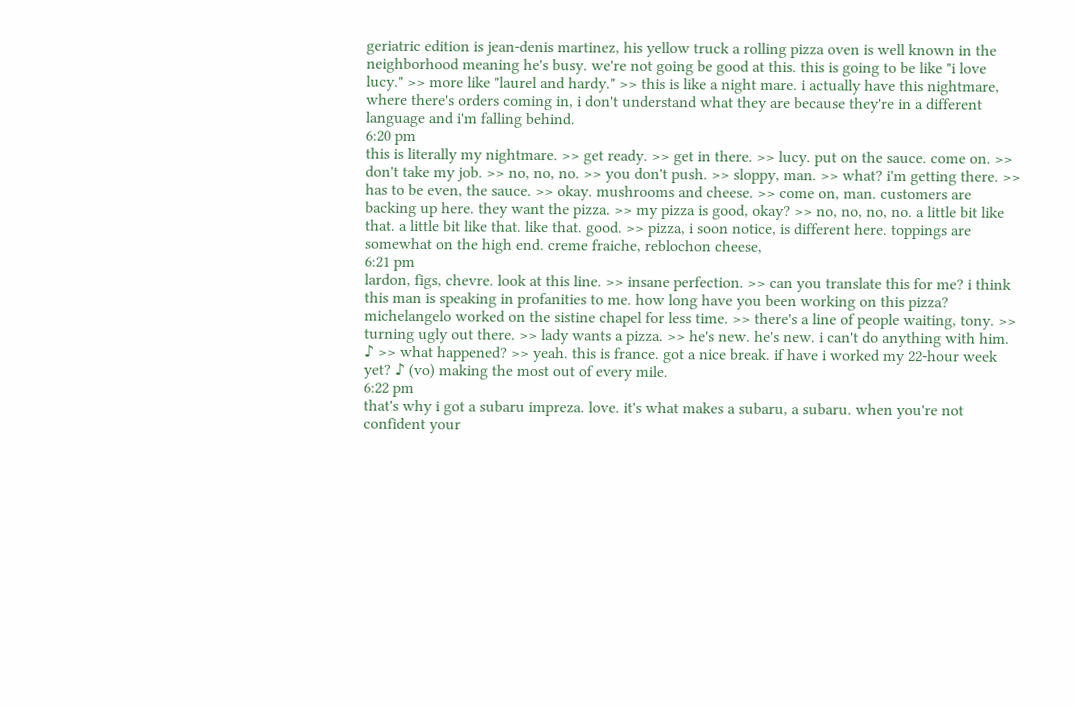geriatric edition is jean-denis martinez, his yellow truck a rolling pizza oven is well known in the neighborhood meaning he's busy. we're not going be good at this. this is going to be like "i love lucy." >> more like "laurel and hardy." >> this is like a night mare. i actually have this nightmare, where there's orders coming in, i don't understand what they are because they're in a different language and i'm falling behind.
6:20 pm
this is literally my nightmare. >> get ready. >> get in there. >> lucy. put on the sauce. come on. >> don't take my job. >> no, no, no. >> you don't push. >> sloppy, man. >> what? i'm getting there. >> has to be even, the sauce. >> okay. mushrooms and cheese. >> come on, man. customers are backing up here. they want the pizza. >> my pizza is good, okay? >> no, no, no, no. a little bit like that. a little bit like that. like that. good. >> pizza, i soon notice, is different here. toppings are somewhat on the high end. creme fraiche, reblochon cheese,
6:21 pm
lardon, figs, chevre. look at this line. >> insane perfection. >> can you translate this for me? i think this man is speaking in profanities to me. how long have you been working on this pizza? michelangelo worked on the sistine chapel for less time. >> there's a line of people waiting, tony. >> turning ugly out there. >> lady wants a pizza. >> he's new. he's new. i can't do anything with him. ♪ >> what happened? >> yeah. this is france. got a nice break. if have i worked my 22-hour week yet? ♪ (vo) making the most out of every mile.
6:22 pm
that's why i got a subaru impreza. love. it's what makes a subaru, a subaru. when you're not confident your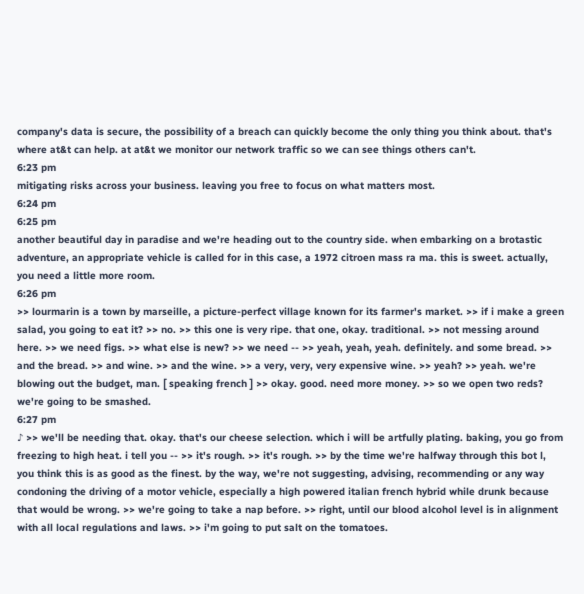company's data is secure, the possibility of a breach can quickly become the only thing you think about. that's where at&t can help. at at&t we monitor our network traffic so we can see things others can't.
6:23 pm
mitigating risks across your business. leaving you free to focus on what matters most.
6:24 pm
6:25 pm
another beautiful day in paradise and we're heading out to the country side. when embarking on a brotastic adventure, an appropriate vehicle is called for in this case, a 1972 citroen mass ra ma. this is sweet. actually, you need a little more room.
6:26 pm
>> lourmarin is a town by marseille, a picture-perfect village known for its farmer's market. >> if i make a green salad, you going to eat it? >> no. >> this one is very ripe. that one, okay. traditional. >> not messing around here. >> we need figs. >> what else is new? >> we need -- >> yeah, yeah, yeah. definitely. and some bread. >> and the bread. >> and wine. >> and the wine. >> a very, very, very expensive wine. >> yeah? >> yeah. we're blowing out the budget, man. [ speaking french ] >> okay. good. need more money. >> so we open two reds? we're going to be smashed.
6:27 pm
♪ >> we'll be needing that. okay. that's our cheese selection. which i will be artfully plating. baking, you go from freezing to high heat. i tell you -- >> it's rough. >> it's rough. >> by the time we're halfway through this bot l, you think this is as good as the finest. by the way, we're not suggesting, advising, recommending or any way condoning the driving of a motor vehicle, especially a high powered italian french hybrid while drunk because that would be wrong. >> we're going to take a nap before. >> right, until our blood alcohol level is in alignment with all local regulations and laws. >> i'm going to put salt on the tomatoes.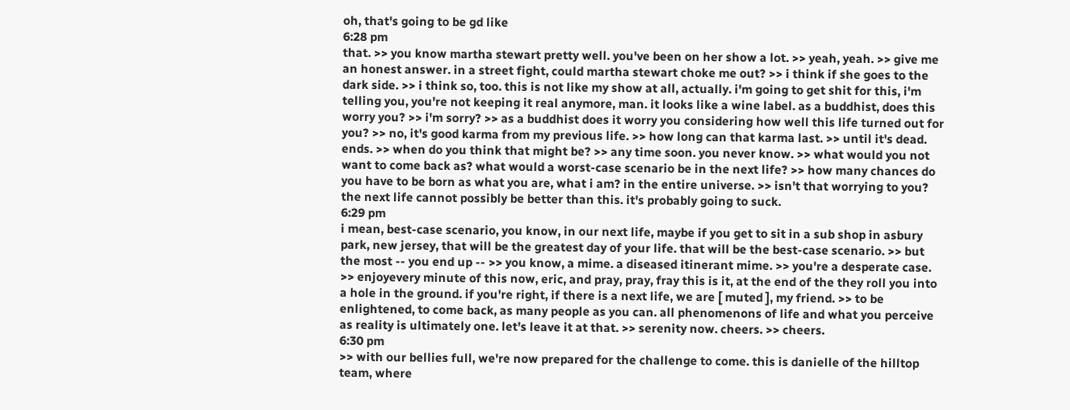oh, that's going to be gd like
6:28 pm
that. >> you know martha stewart pretty well. you've been on her show a lot. >> yeah, yeah. >> give me an honest answer. in a street fight, could martha stewart choke me out? >> i think if she goes to the dark side. >> i think so, too. this is not like my show at all, actually. i'm going to get shit for this, i'm telling you, you're not keeping it real anymore, man. it looks like a wine label. as a buddhist, does this worry you? >> i'm sorry? >> as a buddhist does it worry you considering how well this life turned out for you? >> no, it's good karma from my previous life. >> how long can that karma last. >> until it's dead. ends. >> when do you think that might be? >> any time soon. you never know. >> what would you not want to come back as? what would a worst-case scenario be in the next life? >> how many chances do you have to be born as what you are, what i am? in the entire universe. >> isn't that worrying to you? the next life cannot possibly be better than this. it's probably going to suck.
6:29 pm
i mean, best-case scenario, you know, in our next life, maybe if you get to sit in a sub shop in asbury park, new jersey, that will be the greatest day of your life. that will be the best-case scenario. >> but the most -- you end up -- >> you know, a mime. a diseased itinerant mime. >> you're a desperate case. >> enjoyevery minute of this now, eric, and pray, pray, fray this is it, at the end of the they roll you into a hole in the ground. if you're right, if there is a next life, we are [ muted ], my friend. >> to be enlightened, to come back, as many people as you can. all phenomenons of life and what you perceive as reality is ultimately one. let's leave it at that. >> serenity now. cheers. >> cheers.
6:30 pm
>> with our bellies full, we're now prepared for the challenge to come. this is danielle of the hilltop team, where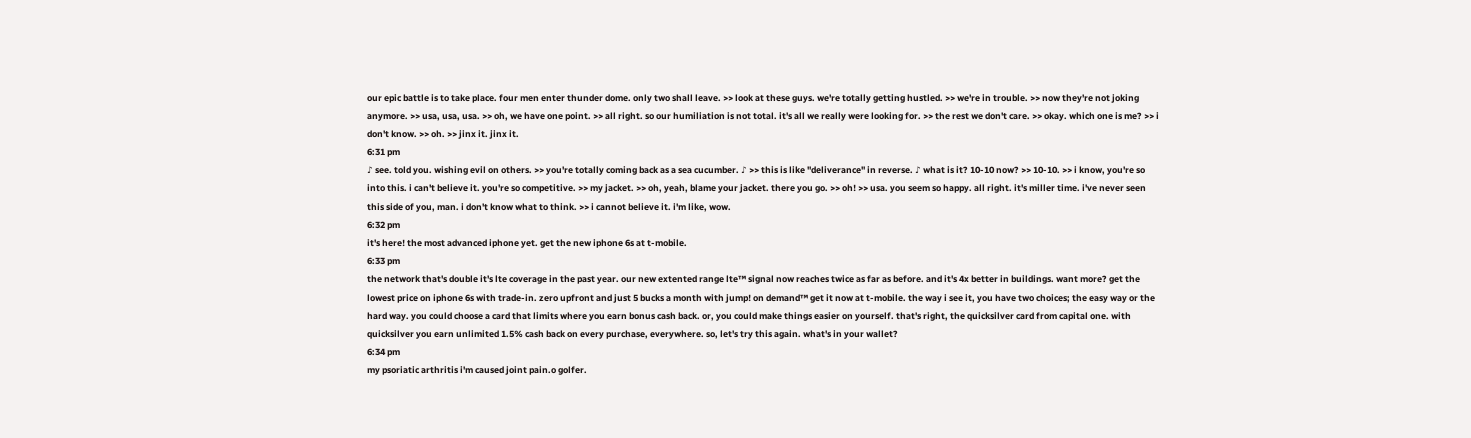our epic battle is to take place. four men enter thunder dome. only two shall leave. >> look at these guys. we're totally getting hustled. >> we're in trouble. >> now they're not joking anymore. >> usa, usa, usa. >> oh, we have one point. >> all right. so our humiliation is not total. it's all we really were looking for. >> the rest we don't care. >> okay. which one is me? >> i don't know. >> oh. >> jinx it. jinx it.
6:31 pm
♪ see. told you. wishing evil on others. >> you're totally coming back as a sea cucumber. ♪ >> this is like "deliverance" in reverse. ♪ what is it? 10-10 now? >> 10-10. >> i know, you're so into this. i can't believe it. you're so competitive. >> my jacket. >> oh, yeah, blame your jacket. there you go. >> oh! >> usa. you seem so happy. all right. it's miller time. i've never seen this side of you, man. i don't know what to think. >> i cannot believe it. i'm like, wow.
6:32 pm
it's here! the most advanced iphone yet. get the new iphone 6s at t-mobile.
6:33 pm
the network that's double it's lte coverage in the past year. our new extented range lte™ signal now reaches twice as far as before. and it's 4x better in buildings. want more? get the lowest price on iphone 6s with trade-in. zero upfront and just 5 bucks a month with jump! on demand™ get it now at t-mobile. the way i see it, you have two choices; the easy way or the hard way. you could choose a card that limits where you earn bonus cash back. or, you could make things easier on yourself. that's right, the quicksilver card from capital one. with quicksilver you earn unlimited 1.5% cash back on every purchase, everywhere. so, let's try this again. what's in your wallet?
6:34 pm
my psoriatic arthritis i'm caused joint pain.o golfer.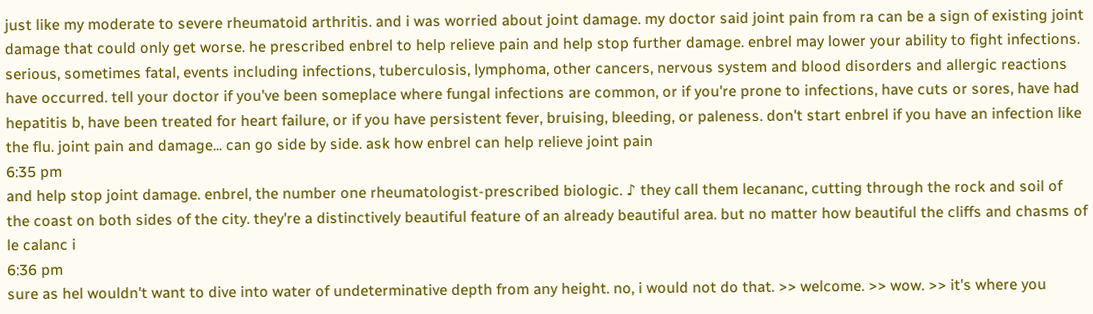just like my moderate to severe rheumatoid arthritis. and i was worried about joint damage. my doctor said joint pain from ra can be a sign of existing joint damage that could only get worse. he prescribed enbrel to help relieve pain and help stop further damage. enbrel may lower your ability to fight infections. serious, sometimes fatal, events including infections, tuberculosis, lymphoma, other cancers, nervous system and blood disorders and allergic reactions have occurred. tell your doctor if you've been someplace where fungal infections are common, or if you're prone to infections, have cuts or sores, have had hepatitis b, have been treated for heart failure, or if you have persistent fever, bruising, bleeding, or paleness. don't start enbrel if you have an infection like the flu. joint pain and damage... can go side by side. ask how enbrel can help relieve joint pain
6:35 pm
and help stop joint damage. enbrel, the number one rheumatologist-prescribed biologic. ♪ they call them lecananc, cutting through the rock and soil of the coast on both sides of the city. they're a distinctively beautiful feature of an already beautiful area. but no matter how beautiful the cliffs and chasms of le calanc i
6:36 pm
sure as hel wouldn't want to dive into water of undeterminative depth from any height. no, i would not do that. >> welcome. >> wow. >> it's where you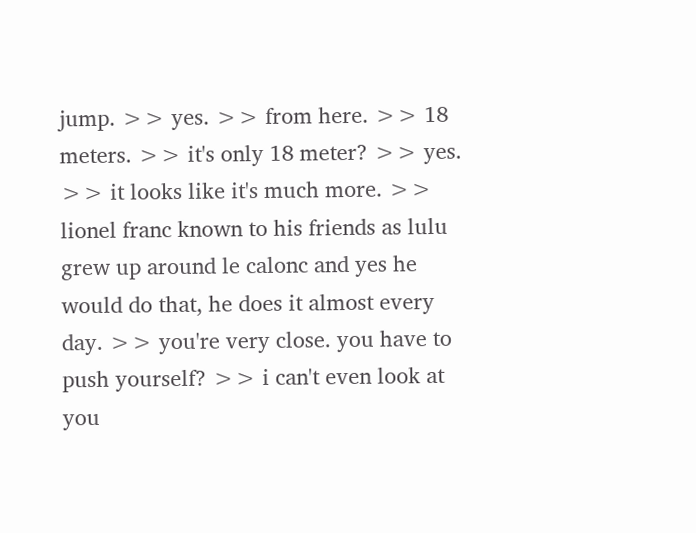jump. >> yes. >> from here. >> 18 meters. >> it's only 18 meter? >> yes. >> it looks like it's much more. >> lionel franc known to his friends as lulu grew up around le calonc and yes he would do that, he does it almost every day. >> you're very close. you have to push yourself? >> i can't even look at you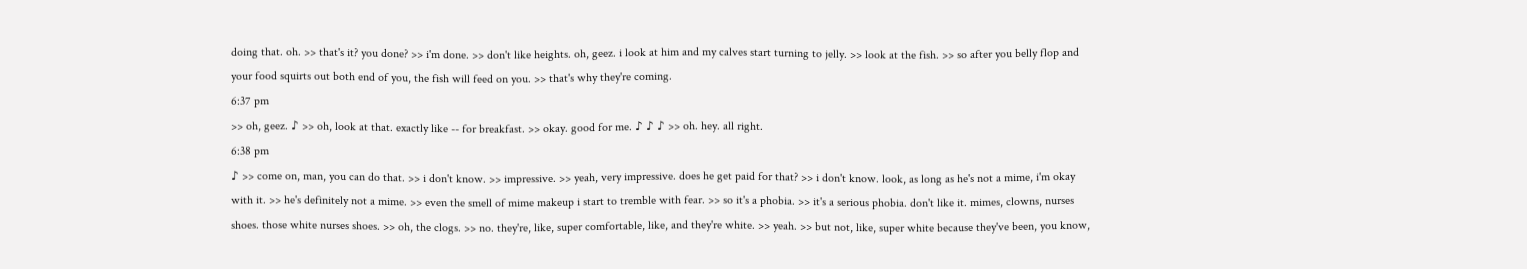doing that. oh. >> that's it? you done? >> i'm done. >> don't like heights. oh, geez. i look at him and my calves start turning to jelly. >> look at the fish. >> so after you belly flop and your food squirts out both end of you, the fish will feed on you. >> that's why they're coming.
6:37 pm
>> oh, geez. ♪ >> oh, look at that. exactly like -- for breakfast. >> okay. good for me. ♪ ♪ ♪ >> oh. hey. all right.
6:38 pm
♪ >> come on, man, you can do that. >> i don't know. >> impressive. >> yeah, very impressive. does he get paid for that? >> i don't know. look, as long as he's not a mime, i'm okay with it. >> he's definitely not a mime. >> even the smell of mime makeup i start to tremble with fear. >> so it's a phobia. >> it's a serious phobia. don't like it. mimes, clowns, nurses shoes. those white nurses shoes. >> oh, the clogs. >> no. they're, like, super comfortable, like, and they're white. >> yeah. >> but not, like, super white because they've been, you know,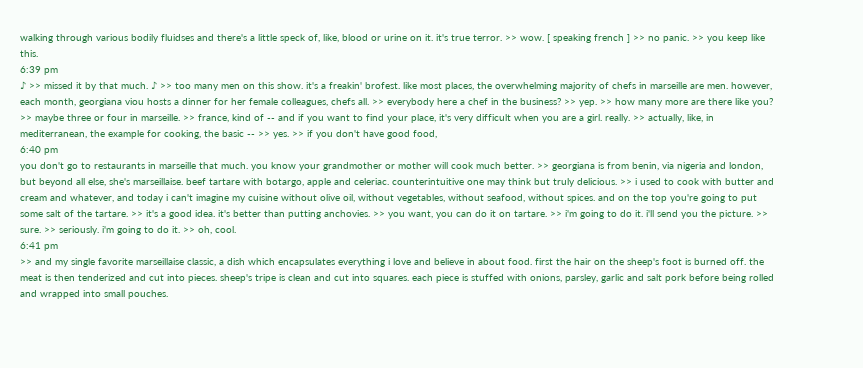walking through various bodily fluidses and there's a little speck of, like, blood or urine on it. it's true terror. >> wow. [ speaking french ] >> no panic. >> you keep like this.
6:39 pm
♪ >> missed it by that much. ♪ >> too many men on this show. it's a freakin' brofest. like most places, the overwhelming majority of chefs in marseille are men. however, each month, georgiana viou hosts a dinner for her female colleagues, chefs all. >> everybody here a chef in the business? >> yep. >> how many more are there like you? >> maybe three or four in marseille. >> france, kind of -- and if you want to find your place, it's very difficult when you are a girl. really. >> actually, like, in mediterranean, the example for cooking, the basic -- >> yes. >> if you don't have good food,
6:40 pm
you don't go to restaurants in marseille that much. you know your grandmother or mother will cook much better. >> georgiana is from benin, via nigeria and london, but beyond all else, she's marseillaise. beef tartare with botargo, apple and celeriac. counterintuitive one may think but truly delicious. >> i used to cook with butter and cream and whatever, and today i can't imagine my cuisine without olive oil, without vegetables, without seafood, without spices. and on the top you're going to put some salt of the tartare. >> it's a good idea. it's better than putting anchovies. >> you want, you can do it on tartare. >> i'm going to do it. i'll send you the picture. >> sure. >> seriously. i'm going to do it. >> oh, cool.
6:41 pm
>> and my single favorite marseillaise classic, a dish which encapsulates everything i love and believe in about food. first the hair on the sheep's foot is burned off. the meat is then tenderized and cut into pieces. sheep's tripe is clean and cut into squares. each piece is stuffed with onions, parsley, garlic and salt pork before being rolled and wrapped into small pouches.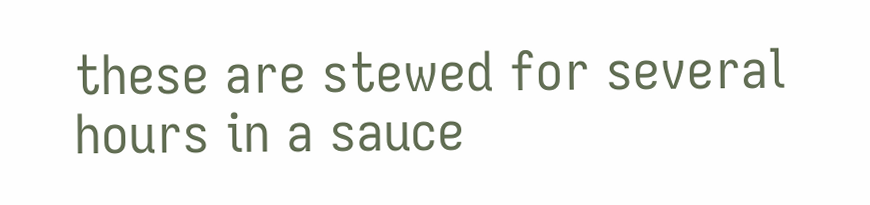these are stewed for several hours in a sauce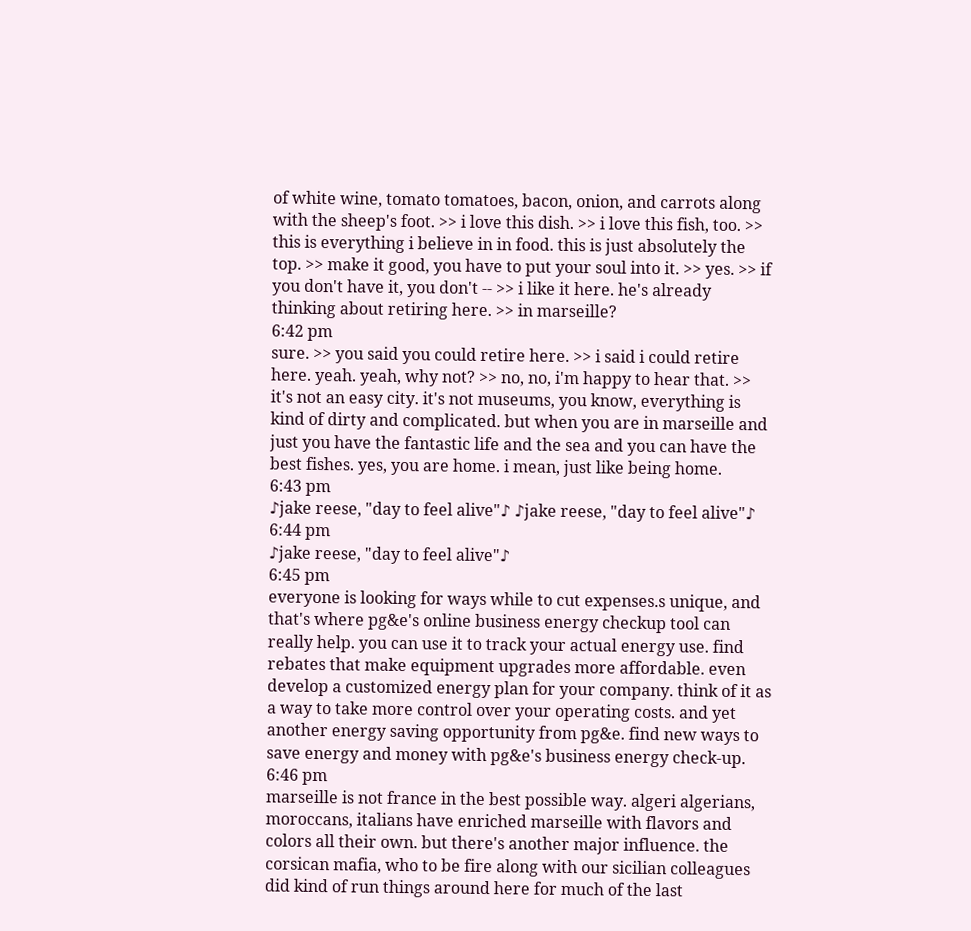of white wine, tomato tomatoes, bacon, onion, and carrots along with the sheep's foot. >> i love this dish. >> i love this fish, too. >> this is everything i believe in in food. this is just absolutely the top. >> make it good, you have to put your soul into it. >> yes. >> if you don't have it, you don't -- >> i like it here. he's already thinking about retiring here. >> in marseille?
6:42 pm
sure. >> you said you could retire here. >> i said i could retire here. yeah. yeah, why not? >> no, no, i'm happy to hear that. >> it's not an easy city. it's not museums, you know, everything is kind of dirty and complicated. but when you are in marseille and just you have the fantastic life and the sea and you can have the best fishes. yes, you are home. i mean, just like being home.
6:43 pm
♪jake reese, "day to feel alive"♪ ♪jake reese, "day to feel alive"♪
6:44 pm
♪jake reese, "day to feel alive"♪
6:45 pm
everyone is looking for ways while to cut expenses.s unique, and that's where pg&e's online business energy checkup tool can really help. you can use it to track your actual energy use. find rebates that make equipment upgrades more affordable. even develop a customized energy plan for your company. think of it as a way to take more control over your operating costs. and yet another energy saving opportunity from pg&e. find new ways to save energy and money with pg&e's business energy check-up.
6:46 pm
marseille is not france in the best possible way. algeri algerians, moroccans, italians have enriched marseille with flavors and colors all their own. but there's another major influence. the corsican mafia, who to be fire along with our sicilian colleagues did kind of run things around here for much of the last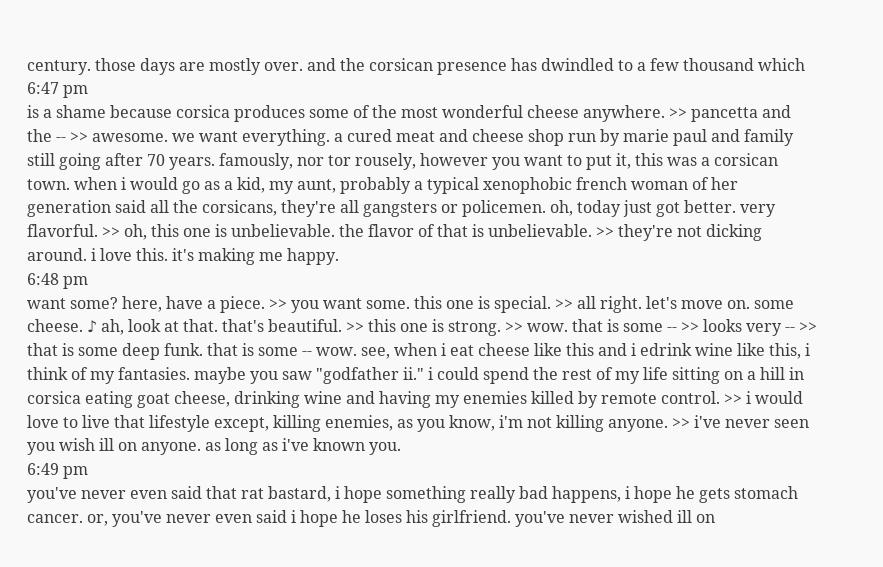century. those days are mostly over. and the corsican presence has dwindled to a few thousand which
6:47 pm
is a shame because corsica produces some of the most wonderful cheese anywhere. >> pancetta and the -- >> awesome. we want everything. a cured meat and cheese shop run by marie paul and family still going after 70 years. famously, nor tor rousely, however you want to put it, this was a corsican town. when i would go as a kid, my aunt, probably a typical xenophobic french woman of her generation said all the corsicans, they're all gangsters or policemen. oh, today just got better. very flavorful. >> oh, this one is unbelievable. the flavor of that is unbelievable. >> they're not dicking around. i love this. it's making me happy.
6:48 pm
want some? here, have a piece. >> you want some. this one is special. >> all right. let's move on. some cheese. ♪ ah, look at that. that's beautiful. >> this one is strong. >> wow. that is some -- >> looks very -- >> that is some deep funk. that is some -- wow. see, when i eat cheese like this and i edrink wine like this, i think of my fantasies. maybe you saw "godfather ii." i could spend the rest of my life sitting on a hill in corsica eating goat cheese, drinking wine and having my enemies killed by remote control. >> i would love to live that lifestyle except, killing enemies, as you know, i'm not killing anyone. >> i've never seen you wish ill on anyone. as long as i've known you.
6:49 pm
you've never even said that rat bastard, i hope something really bad happens, i hope he gets stomach cancer. or, you've never even said i hope he loses his girlfriend. you've never wished ill on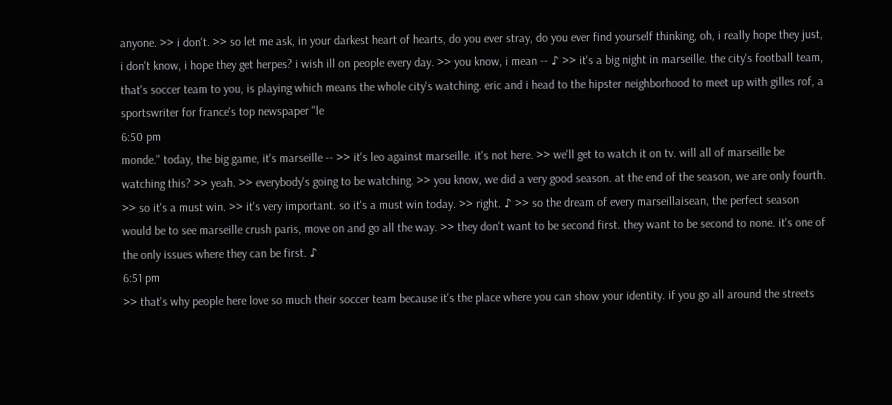anyone. >> i don't. >> so let me ask, in your darkest heart of hearts, do you ever stray, do you ever find yourself thinking, oh, i really hope they just, i don't know, i hope they get herpes? i wish ill on people every day. >> you know, i mean -- ♪ >> it's a big night in marseille. the city's football team, that's soccer team to you, is playing which means the whole city's watching. eric and i head to the hipster neighborhood to meet up with gilles rof, a sportswriter for france's top newspaper "le
6:50 pm
monde." today, the big game, it's marseille -- >> it's leo against marseille. it's not here. >> we'll get to watch it on tv. will all of marseille be watching this? >> yeah. >> everybody's going to be watching. >> you know, we did a very good season. at the end of the season, we are only fourth. >> so it's a must win. >> it's very important. so it's a must win today. >> right. ♪ >> so the dream of every marseillaisean, the perfect season would be to see marseille crush paris, move on and go all the way. >> they don't want to be second first. they want to be second to none. it's one of the only issues where they can be first. ♪
6:51 pm
>> that's why people here love so much their soccer team because it's the place where you can show your identity. if you go all around the streets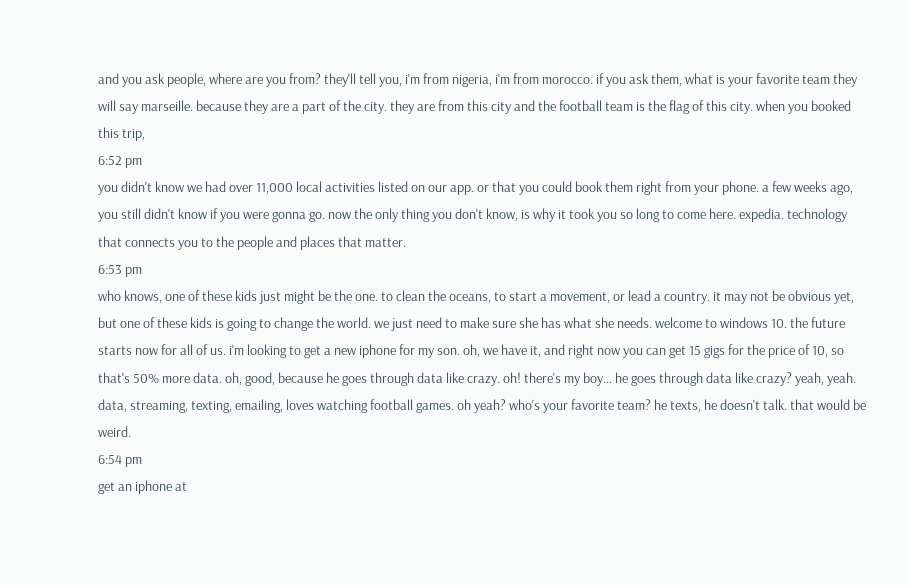and you ask people, where are you from? they'll tell you, i'm from nigeria, i'm from morocco. if you ask them, what is your favorite team they will say marseille. because they are a part of the city. they are from this city and the football team is the flag of this city. when you booked this trip,
6:52 pm
you didn't know we had over 11,000 local activities listed on our app. or that you could book them right from your phone. a few weeks ago, you still didn't know if you were gonna go. now the only thing you don't know, is why it took you so long to come here. expedia. technology that connects you to the people and places that matter.
6:53 pm
who knows, one of these kids just might be the one. to clean the oceans, to start a movement, or lead a country. it may not be obvious yet, but one of these kids is going to change the world. we just need to make sure she has what she needs. welcome to windows 10. the future starts now for all of us. i'm looking to get a new iphone for my son. oh, we have it, and right now you can get 15 gigs for the price of 10, so that's 50% more data. oh, good, because he goes through data like crazy. oh! there's my boy... he goes through data like crazy? yeah, yeah. data, streaming, texting, emailing, loves watching football games. oh yeah? who's your favorite team? he texts, he doesn't talk. that would be weird.
6:54 pm
get an iphone at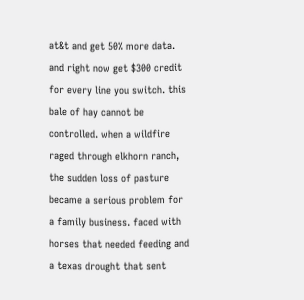at&t and get 50% more data. and right now get $300 credit for every line you switch. this bale of hay cannot be controlled. when a wildfire raged through elkhorn ranch, the sudden loss of pasture became a serious problem for a family business. faced with horses that needed feeding and a texas drought that sent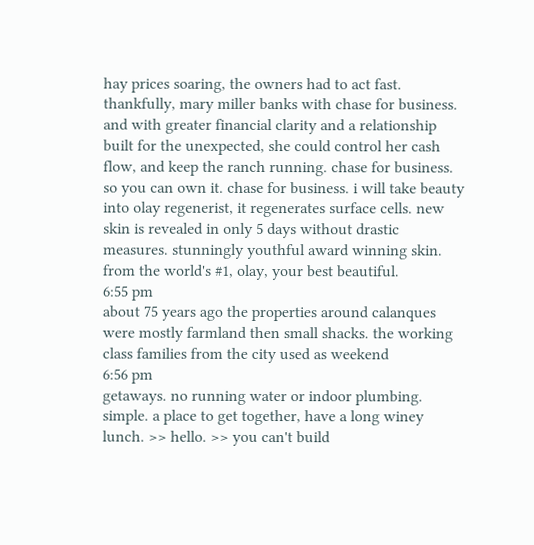hay prices soaring, the owners had to act fast. thankfully, mary miller banks with chase for business. and with greater financial clarity and a relationship built for the unexpected, she could control her cash flow, and keep the ranch running. chase for business. so you can own it. chase for business. i will take beauty into olay regenerist, it regenerates surface cells. new skin is revealed in only 5 days without drastic measures. stunningly youthful award winning skin. from the world's #1, olay, your best beautiful.
6:55 pm
about 75 years ago the properties around calanques were mostly farmland then small shacks. the working class families from the city used as weekend
6:56 pm
getaways. no running water or indoor plumbing. simple. a place to get together, have a long winey lunch. >> hello. >> you can't build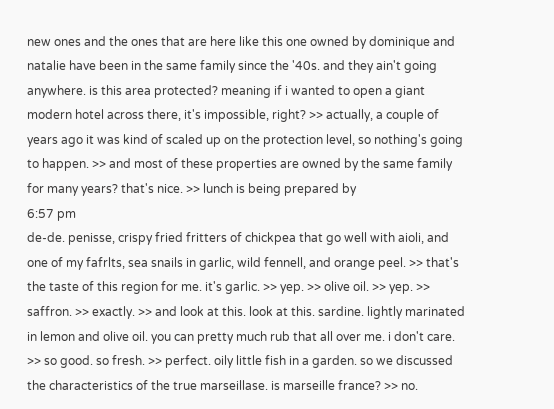new ones and the ones that are here like this one owned by dominique and natalie have been in the same family since the '40s. and they ain't going anywhere. is this area protected? meaning if i wanted to open a giant modern hotel across there, it's impossible, right? >> actually, a couple of years ago it was kind of scaled up on the protection level, so nothing's going to happen. >> and most of these properties are owned by the same family for many years? that's nice. >> lunch is being prepared by
6:57 pm
de-de. penisse, crispy fried fritters of chickpea that go well with aioli, and one of my fafrlts, sea snails in garlic, wild fennell, and orange peel. >> that's the taste of this region for me. it's garlic. >> yep. >> olive oil. >> yep. >> saffron. >> exactly. >> and look at this. look at this. sardine. lightly marinated in lemon and olive oil. you can pretty much rub that all over me. i don't care. >> so good. so fresh. >> perfect. oily little fish in a garden. so we discussed the characteristics of the true marseillase. is marseille france? >> no.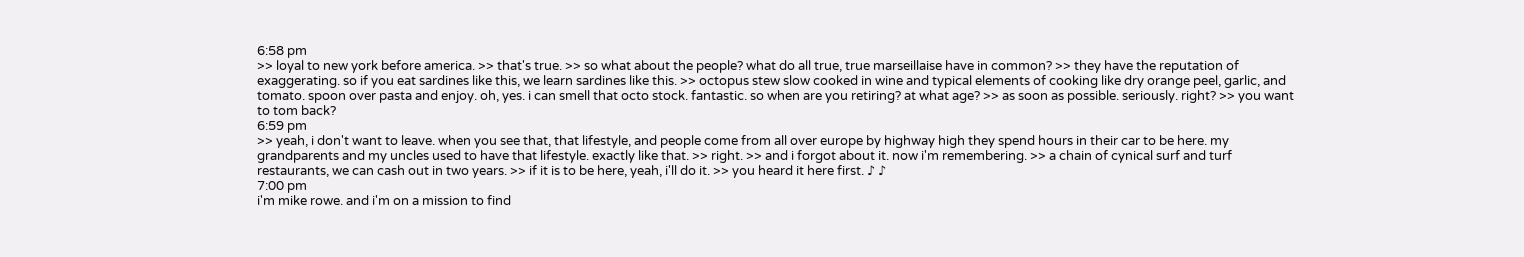6:58 pm
>> loyal to new york before america. >> that's true. >> so what about the people? what do all true, true marseillaise have in common? >> they have the reputation of exaggerating. so if you eat sardines like this, we learn sardines like this. >> octopus stew slow cooked in wine and typical elements of cooking like dry orange peel, garlic, and tomato. spoon over pasta and enjoy. oh, yes. i can smell that octo stock. fantastic. so when are you retiring? at what age? >> as soon as possible. seriously. right? >> you want to tom back?
6:59 pm
>> yeah, i don't want to leave. when you see that, that lifestyle, and people come from all over europe by highway high they spend hours in their car to be here. my grandparents and my uncles used to have that lifestyle. exactly like that. >> right. >> and i forgot about it. now i'm remembering. >> a chain of cynical surf and turf restaurants, we can cash out in two years. >> if it is to be here, yeah, i'll do it. >> you heard it here first. ♪ ♪
7:00 pm
i'm mike rowe. and i'm on a mission to find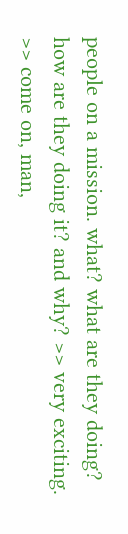people on a mission. what? what are they doing? how are they doing it? and why? >> very exciting. >> come on, man,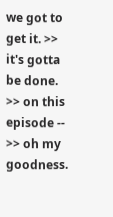we got to get it. >> it's gotta be done. >> on this episode -- >> oh my goodness.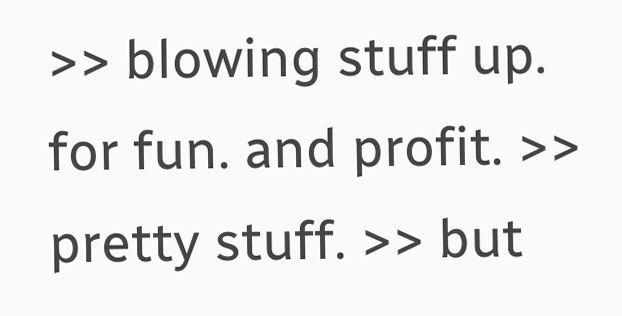>> blowing stuff up. for fun. and profit. >> pretty stuff. >> but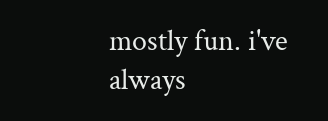mostly fun. i've always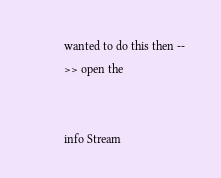wanted to do this then -- >> open the


info Stream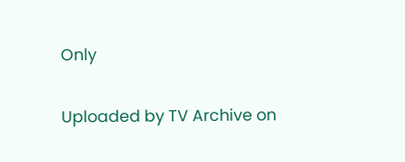Only

Uploaded by TV Archive on